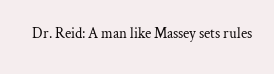Dr. Reid: A man like Massey sets rules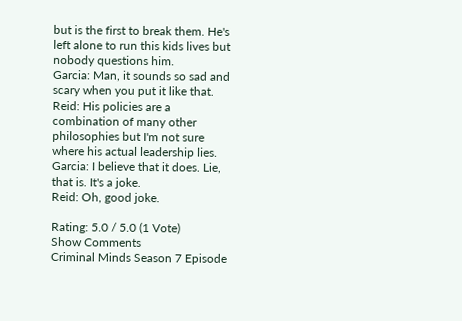but is the first to break them. He's left alone to run this kids lives but nobody questions him.
Garcia: Man, it sounds so sad and scary when you put it like that.
Reid: His policies are a combination of many other philosophies but I'm not sure where his actual leadership lies.
Garcia: I believe that it does. Lie, that is. It's a joke.
Reid: Oh, good joke.

Rating: 5.0 / 5.0 (1 Vote)
Show Comments
Criminal Minds Season 7 Episode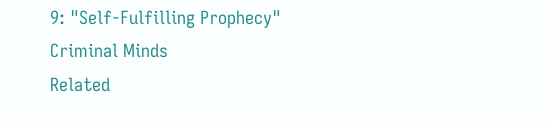9: "Self-Fulfilling Prophecy"
Criminal Minds
Related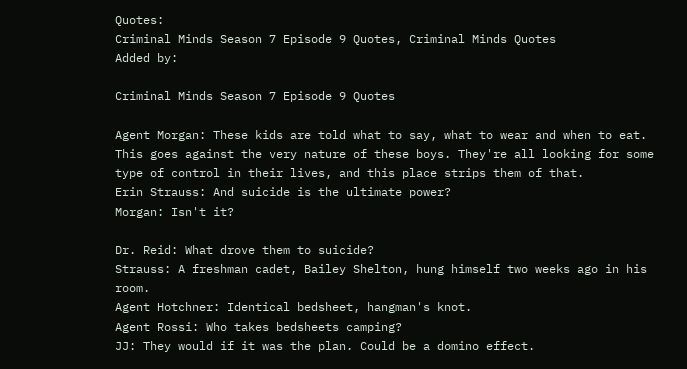Quotes:
Criminal Minds Season 7 Episode 9 Quotes, Criminal Minds Quotes
Added by:

Criminal Minds Season 7 Episode 9 Quotes

Agent Morgan: These kids are told what to say, what to wear and when to eat. This goes against the very nature of these boys. They're all looking for some type of control in their lives, and this place strips them of that.
Erin Strauss: And suicide is the ultimate power?
Morgan: Isn't it?

Dr. Reid: What drove them to suicide?
Strauss: A freshman cadet, Bailey Shelton, hung himself two weeks ago in his room.
Agent Hotchner: Identical bedsheet, hangman's knot.
Agent Rossi: Who takes bedsheets camping?
JJ: They would if it was the plan. Could be a domino effect.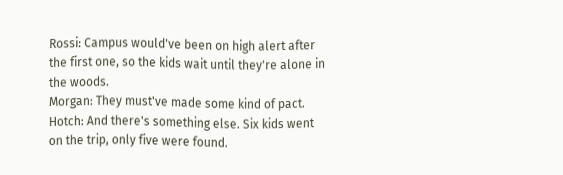Rossi: Campus would've been on high alert after the first one, so the kids wait until they're alone in the woods.
Morgan: They must've made some kind of pact.
Hotch: And there's something else. Six kids went on the trip, only five were found.